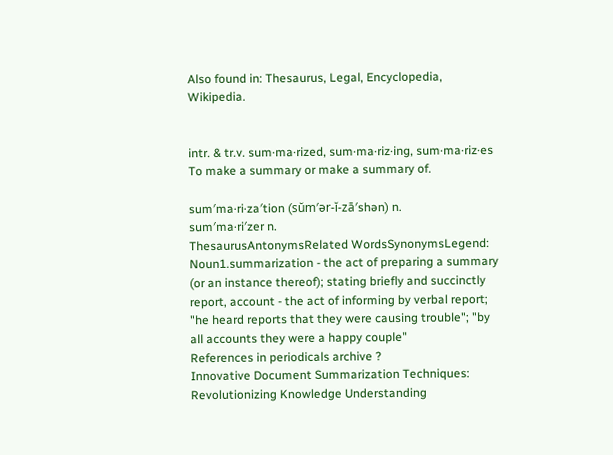Also found in: Thesaurus, Legal, Encyclopedia, Wikipedia.


intr. & tr.v. sum·ma·rized, sum·ma·riz·ing, sum·ma·riz·es
To make a summary or make a summary of.

sum′ma·ri·za′tion (sŭm′ər-ĭ-zā′shən) n.
sum′ma·ri′zer n.
ThesaurusAntonymsRelated WordsSynonymsLegend:
Noun1.summarization - the act of preparing a summary (or an instance thereof); stating briefly and succinctly
report, account - the act of informing by verbal report; "he heard reports that they were causing trouble"; "by all accounts they were a happy couple"
References in periodicals archive ?
Innovative Document Summarization Techniques: Revolutionizing Knowledge Understanding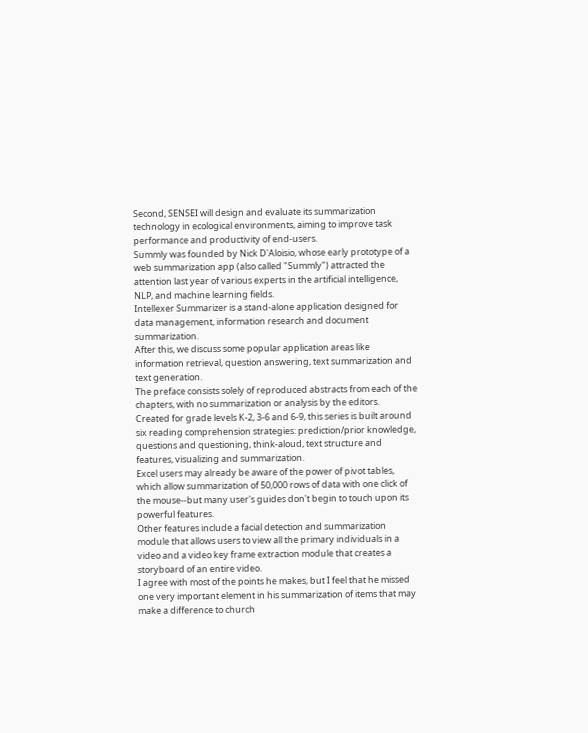Second, SENSEI will design and evaluate its summarization technology in ecological environments, aiming to improve task performance and productivity of end-users.
Summly was founded by Nick D'Aloisio, whose early prototype of a web summarization app (also called "Summly") attracted the attention last year of various experts in the artificial intelligence, NLP, and machine learning fields.
Intellexer Summarizer is a stand-alone application designed for data management, information research and document summarization.
After this, we discuss some popular application areas like information retrieval, question answering, text summarization and text generation.
The preface consists solely of reproduced abstracts from each of the chapters, with no summarization or analysis by the editors.
Created for grade levels K-2, 3-6 and 6-9, this series is built around six reading comprehension strategies: prediction/prior knowledge, questions and questioning, think-aloud, text structure and features, visualizing and summarization.
Excel users may already be aware of the power of pivot tables, which allow summarization of 50,000 rows of data with one click of the mouse--but many user's guides don't begin to touch upon its powerful features.
Other features include a facial detection and summarization module that allows users to view all the primary individuals in a video and a video key frame extraction module that creates a storyboard of an entire video.
I agree with most of the points he makes, but I feel that he missed one very important element in his summarization of items that may make a difference to church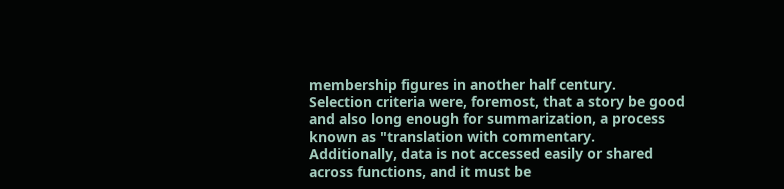membership figures in another half century.
Selection criteria were, foremost, that a story be good and also long enough for summarization, a process known as "translation with commentary.
Additionally, data is not accessed easily or shared across functions, and it must be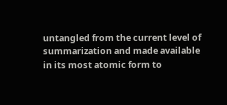untangled from the current level of summarization and made available in its most atomic form to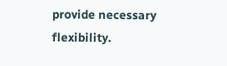provide necessary flexibility.